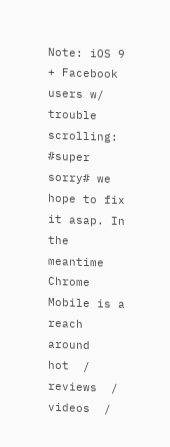Note: iOS 9 + Facebook users w/ trouble scrolling: #super sorry# we hope to fix it asap. In the meantime Chrome Mobile is a reach around
hot  /  reviews  /  videos  /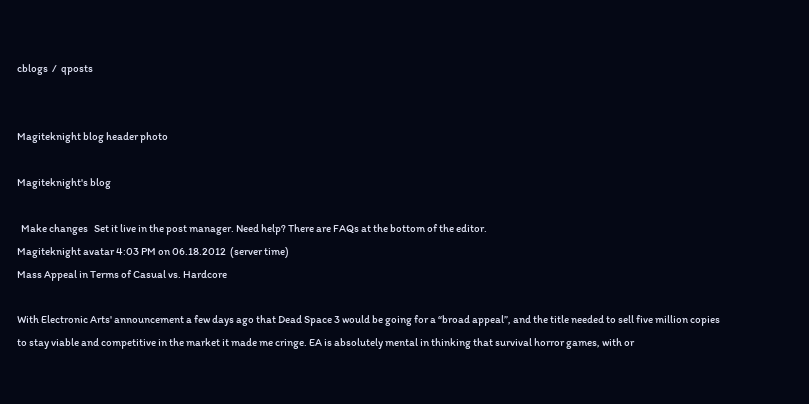cblogs  /  qposts


Magiteknight blog header photo

Magiteknight's blog

  Make changes   Set it live in the post manager. Need help? There are FAQs at the bottom of the editor.
Magiteknight avatar 4:03 PM on 06.18.2012  (server time)
Mass Appeal in Terms of Casual vs. Hardcore

With Electronic Arts' announcement a few days ago that Dead Space 3 would be going for a “broad appeal”, and the title needed to sell five million copies to stay viable and competitive in the market it made me cringe. EA is absolutely mental in thinking that survival horror games, with or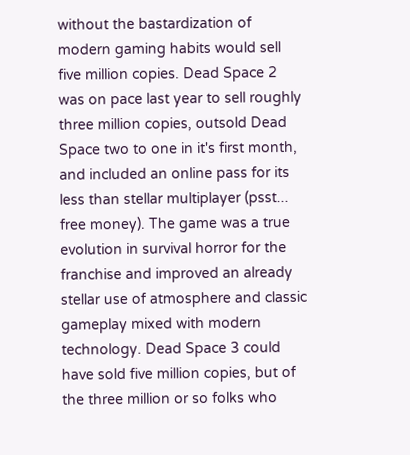without the bastardization of modern gaming habits would sell five million copies. Dead Space 2 was on pace last year to sell roughly three million copies, outsold Dead Space two to one in it's first month, and included an online pass for its less than stellar multiplayer (psst... free money). The game was a true evolution in survival horror for the franchise and improved an already stellar use of atmosphere and classic gameplay mixed with modern technology. Dead Space 3 could have sold five million copies, but of the three million or so folks who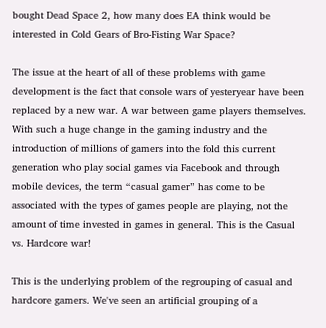bought Dead Space 2, how many does EA think would be interested in Cold Gears of Bro-Fisting War Space?

The issue at the heart of all of these problems with game development is the fact that console wars of yesteryear have been replaced by a new war. A war between game players themselves. With such a huge change in the gaming industry and the introduction of millions of gamers into the fold this current generation who play social games via Facebook and through mobile devices, the term “casual gamer” has come to be associated with the types of games people are playing, not the amount of time invested in games in general. This is the Casual vs. Hardcore war!

This is the underlying problem of the regrouping of casual and hardcore gamers. We've seen an artificial grouping of a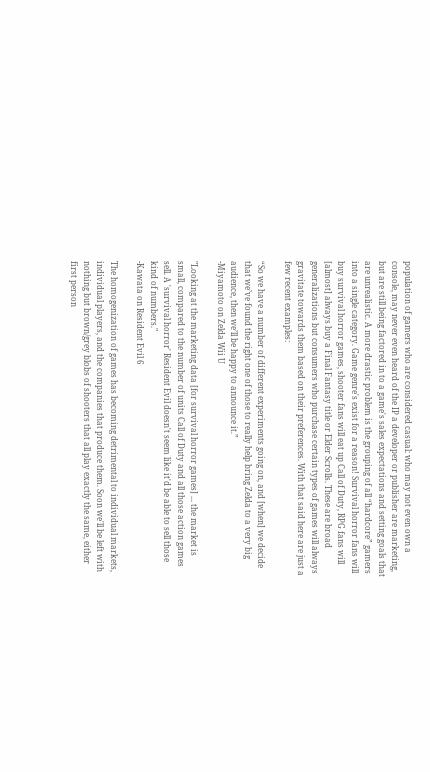population of gamers who are considered casual: who may not even own a console, may never even heard of the IP a developer or publisher are marketing, but are still being factored in to a game's sales expectations and setting goals that are unrealistic. A more drastic problem is the grouping of all “hardcore” gamers into a single category. Game genre's exist for a reason! Survival horror fans will buy survival horror games, shooter fans will eat up Call of Duty, RPG fans will [almost] always buy a Final Fantasy title or Elder Scrolls. These are broad generalizations but consumers who purchase certain types of games will always gravitate towards them based on their preferences. With that said here are just a few recent examples:

“So we have a number of different experiments going on, and [when] we decide that we’ve found the right one of those to really help bring Zelda to a very big audience, then we’ll be happy to announce it.”
-Miyamoto on Zelda Wii U

"Looking at the marketing data [for survival horror games] ... the market is small, compared to the number of units Call of Duty and all those action games sell. A 'survival horror' Resident Evil doesn't seem like it'd be able to sell those kind of numbers."
-Kawata on Resident Evil 6

The homogenization of games has becoming detrimental to individual markets, individual players, and the companies that produce them. Soon we'll be left with nothing but brown/grey blobs of shooters that all play exactly the same, either first person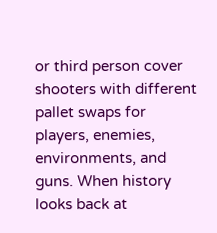or third person cover shooters with different pallet swaps for players, enemies, environments, and guns. When history looks back at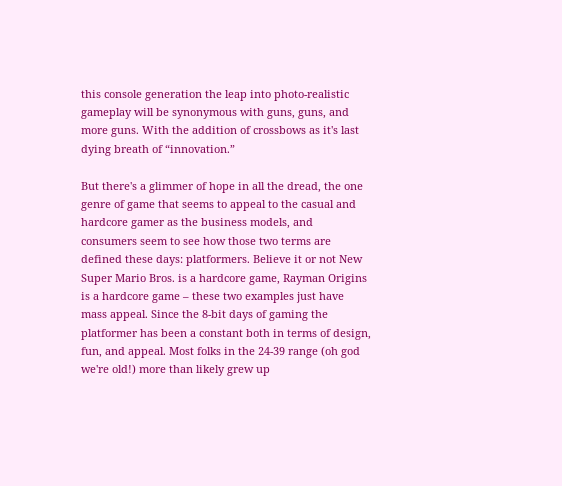this console generation the leap into photo-realistic gameplay will be synonymous with guns, guns, and more guns. With the addition of crossbows as it's last dying breath of “innovation.”

But there's a glimmer of hope in all the dread, the one genre of game that seems to appeal to the casual and hardcore gamer as the business models, and consumers seem to see how those two terms are defined these days: platformers. Believe it or not New Super Mario Bros. is a hardcore game, Rayman Origins is a hardcore game – these two examples just have mass appeal. Since the 8-bit days of gaming the platformer has been a constant both in terms of design, fun, and appeal. Most folks in the 24-39 range (oh god we're old!) more than likely grew up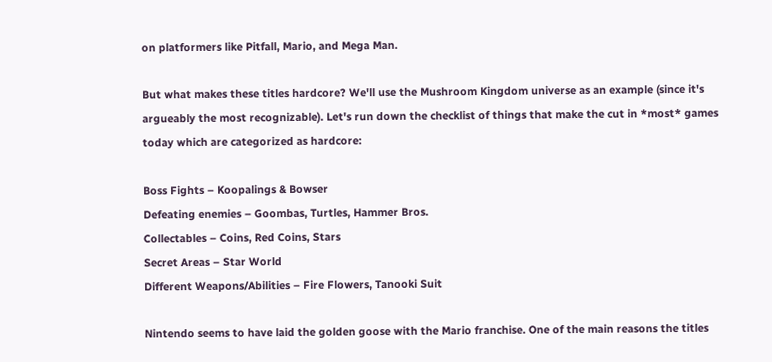on platformers like Pitfall, Mario, and Mega Man.

But what makes these titles hardcore? We'll use the Mushroom Kingdom universe as an example (since it's argueably the most recognizable). Let's run down the checklist of things that make the cut in *most* games today which are categorized as hardcore:

Boss Fights – Koopalings & Bowser
Defeating enemies – Goombas, Turtles, Hammer Bros.
Collectables – Coins, Red Coins, Stars
Secret Areas – Star World
Different Weapons/Abilities – Fire Flowers, Tanooki Suit

Nintendo seems to have laid the golden goose with the Mario franchise. One of the main reasons the titles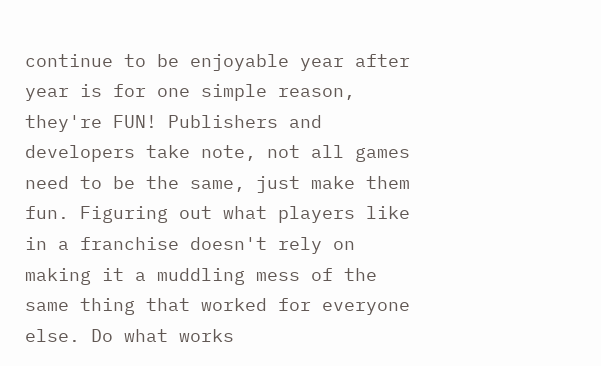continue to be enjoyable year after year is for one simple reason, they're FUN! Publishers and developers take note, not all games need to be the same, just make them fun. Figuring out what players like in a franchise doesn't rely on making it a muddling mess of the same thing that worked for everyone else. Do what works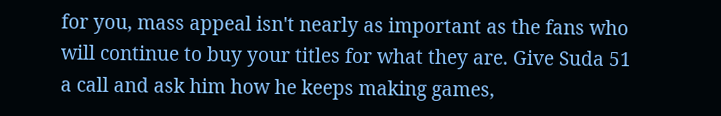for you, mass appeal isn't nearly as important as the fans who will continue to buy your titles for what they are. Give Suda 51 a call and ask him how he keeps making games,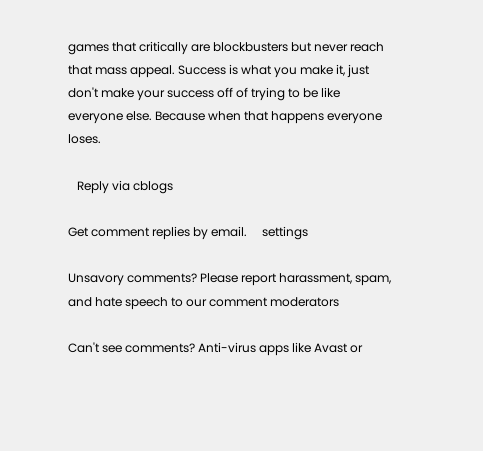games that critically are blockbusters but never reach that mass appeal. Success is what you make it, just don't make your success off of trying to be like everyone else. Because when that happens everyone loses.

   Reply via cblogs

Get comment replies by email.     settings

Unsavory comments? Please report harassment, spam, and hate speech to our comment moderators

Can't see comments? Anti-virus apps like Avast or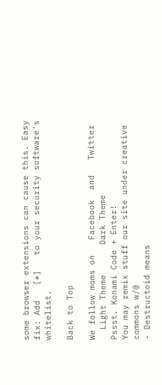some browser extensions can cause this. Easy fix: Add   [*]   to your security software's whitelist.

Back to Top

We follow moms on   Facebook  and   Twitter
  Light Theme      Dark Theme
Pssst. Konami Code + Enter!
You may remix stuff our site under creative commons w/@
- Destructoid means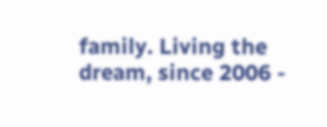family. Living the dream, since 2006 -